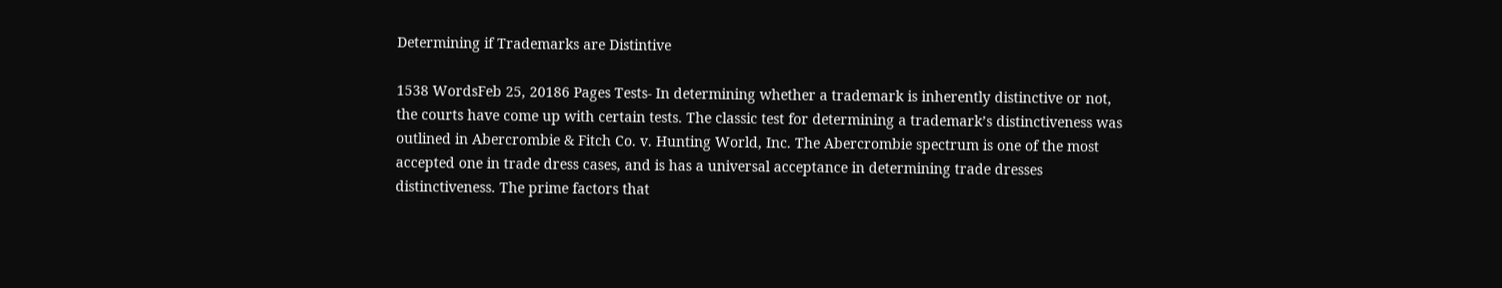Determining if Trademarks are Distintive

1538 WordsFeb 25, 20186 Pages Tests- In determining whether a trademark is inherently distinctive or not, the courts have come up with certain tests. The classic test for determining a trademark’s distinctiveness was outlined in Abercrombie & Fitch Co. v. Hunting World, Inc. The Abercrombie spectrum is one of the most accepted one in trade dress cases, and is has a universal acceptance in determining trade dresses distinctiveness. The prime factors that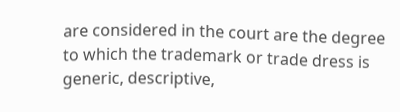are considered in the court are the degree to which the trademark or trade dress is generic, descriptive,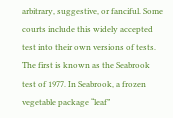arbitrary, suggestive, or fanciful. Some courts include this widely accepted test into their own versions of tests. The first is known as the Seabrook test of 1977. In Seabrook, a frozen vegetable package “leaf”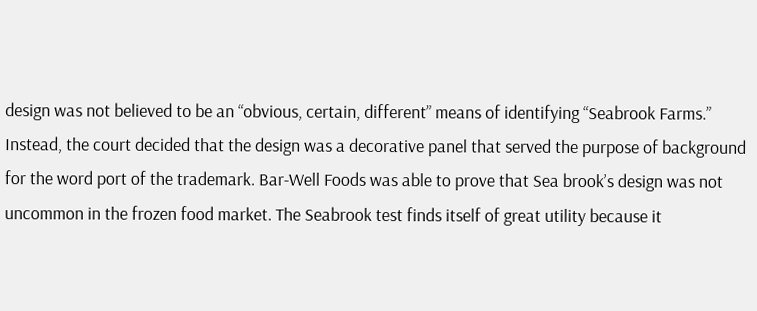design was not believed to be an “obvious, certain, different” means of identifying “Seabrook Farms.” Instead, the court decided that the design was a decorative panel that served the purpose of background for the word port of the trademark. Bar-Well Foods was able to prove that Sea brook’s design was not uncommon in the frozen food market. The Seabrook test finds itself of great utility because it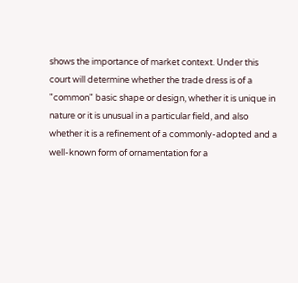shows the importance of market context. Under this court will determine whether the trade dress is of a "common" basic shape or design, whether it is unique in nature or it is unusual in a particular field, and also whether it is a refinement of a commonly-adopted and a well-known form of ornamentation for a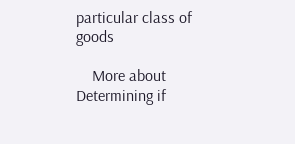particular class of goods

    More about Determining if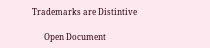Trademarks are Distintive

      Open Document